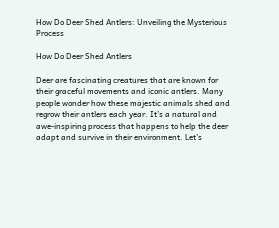How Do Deer Shed Antlers: Unveiling the Mysterious Process

How Do Deer Shed Antlers

Deer are fascinating creatures that are known for their graceful movements and iconic antlers. Many people wonder how these majestic animals shed and regrow their antlers each year. It’s a natural and awe-inspiring process that happens to help the deer adapt and survive in their environment. Let’s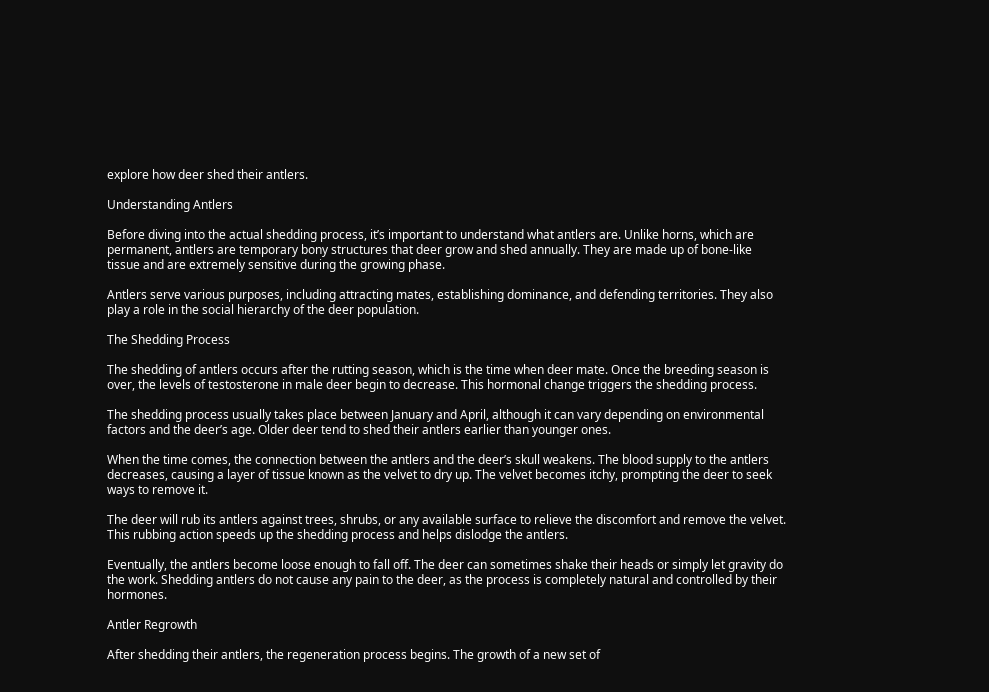explore how deer shed their antlers.

Understanding Antlers

Before diving into the actual shedding process, it’s important to understand what antlers are. Unlike horns, which are permanent, antlers are temporary bony structures that deer grow and shed annually. They are made up of bone-like tissue and are extremely sensitive during the growing phase.

Antlers serve various purposes, including attracting mates, establishing dominance, and defending territories. They also play a role in the social hierarchy of the deer population.

The Shedding Process

The shedding of antlers occurs after the rutting season, which is the time when deer mate. Once the breeding season is over, the levels of testosterone in male deer begin to decrease. This hormonal change triggers the shedding process.

The shedding process usually takes place between January and April, although it can vary depending on environmental factors and the deer’s age. Older deer tend to shed their antlers earlier than younger ones.

When the time comes, the connection between the antlers and the deer’s skull weakens. The blood supply to the antlers decreases, causing a layer of tissue known as the velvet to dry up. The velvet becomes itchy, prompting the deer to seek ways to remove it.

The deer will rub its antlers against trees, shrubs, or any available surface to relieve the discomfort and remove the velvet. This rubbing action speeds up the shedding process and helps dislodge the antlers.

Eventually, the antlers become loose enough to fall off. The deer can sometimes shake their heads or simply let gravity do the work. Shedding antlers do not cause any pain to the deer, as the process is completely natural and controlled by their hormones.

Antler Regrowth

After shedding their antlers, the regeneration process begins. The growth of a new set of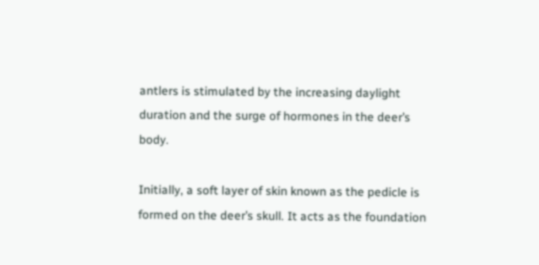antlers is stimulated by the increasing daylight duration and the surge of hormones in the deer’s body.

Initially, a soft layer of skin known as the pedicle is formed on the deer’s skull. It acts as the foundation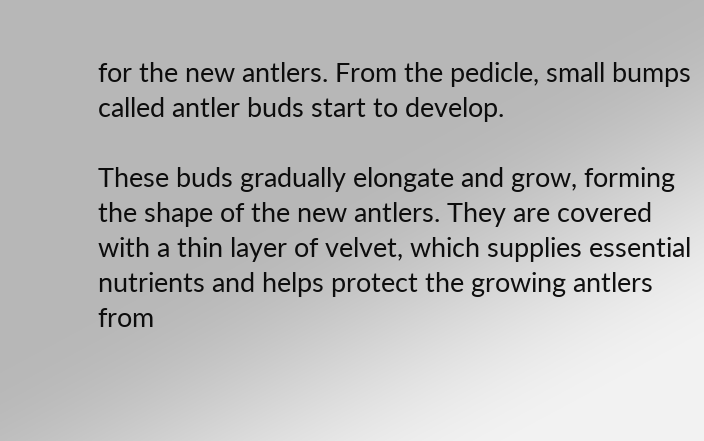for the new antlers. From the pedicle, small bumps called antler buds start to develop.

These buds gradually elongate and grow, forming the shape of the new antlers. They are covered with a thin layer of velvet, which supplies essential nutrients and helps protect the growing antlers from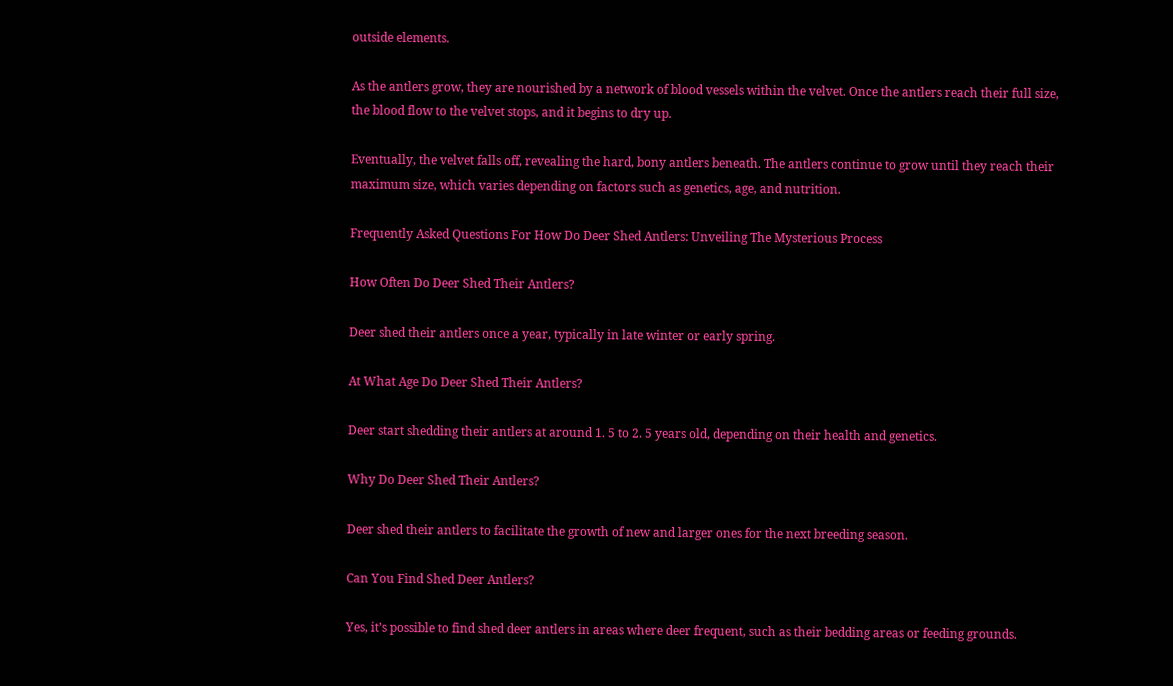outside elements.

As the antlers grow, they are nourished by a network of blood vessels within the velvet. Once the antlers reach their full size, the blood flow to the velvet stops, and it begins to dry up.

Eventually, the velvet falls off, revealing the hard, bony antlers beneath. The antlers continue to grow until they reach their maximum size, which varies depending on factors such as genetics, age, and nutrition.

Frequently Asked Questions For How Do Deer Shed Antlers: Unveiling The Mysterious Process

How Often Do Deer Shed Their Antlers?

Deer shed their antlers once a year, typically in late winter or early spring.

At What Age Do Deer Shed Their Antlers?

Deer start shedding their antlers at around 1. 5 to 2. 5 years old, depending on their health and genetics.

Why Do Deer Shed Their Antlers?

Deer shed their antlers to facilitate the growth of new and larger ones for the next breeding season.

Can You Find Shed Deer Antlers?

Yes, it’s possible to find shed deer antlers in areas where deer frequent, such as their bedding areas or feeding grounds.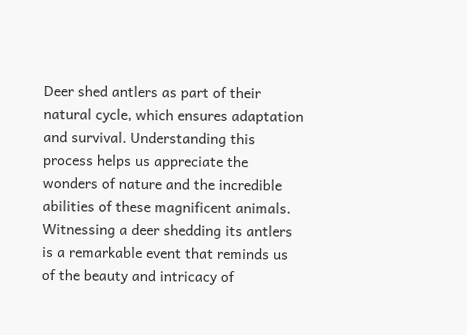Deer shed antlers as part of their natural cycle, which ensures adaptation and survival. Understanding this process helps us appreciate the wonders of nature and the incredible abilities of these magnificent animals. Witnessing a deer shedding its antlers is a remarkable event that reminds us of the beauty and intricacy of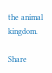the animal kingdom.

Share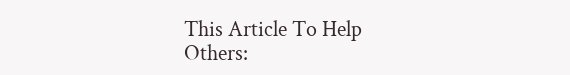This Article To Help Others: